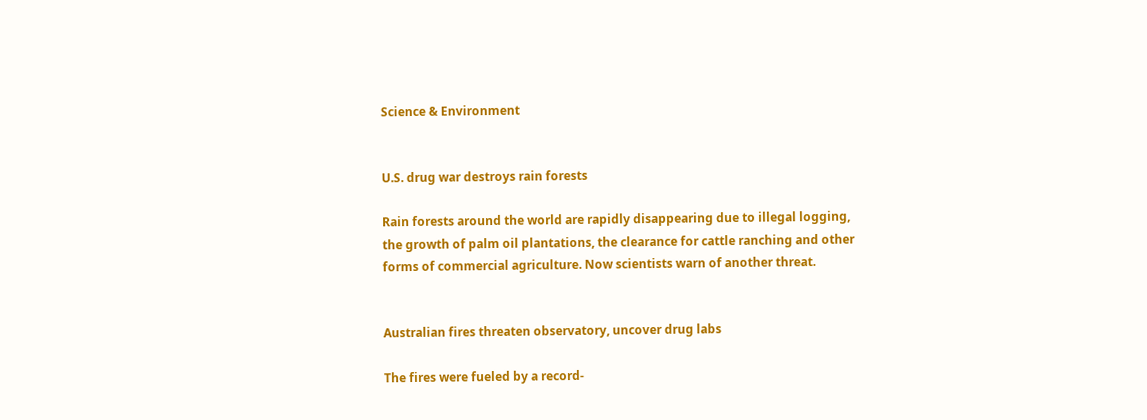Science & Environment


U.S. drug war destroys rain forests

Rain forests around the world are rapidly disappearing due to illegal logging, the growth of palm oil plantations, the clearance for cattle ranching and other forms of commercial agriculture. Now scientists warn of another threat.


Australian fires threaten observatory, uncover drug labs

The fires were fueled by a record-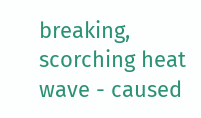breaking, scorching heat wave - caused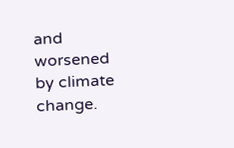and worsened by climate change.